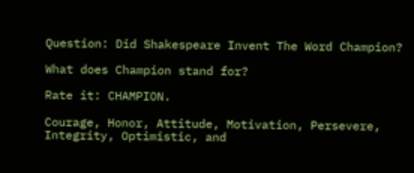Question: Did Shakespeare Invent The Word Champion?

What does Champion stand for?

Rate it: CHAMPION.

Courage, Honor, Attitude, Motivation, Persevere, Integrity, Optimistic, and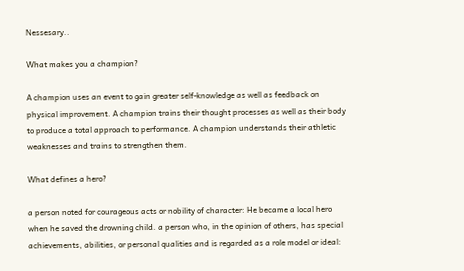Nessesary..

What makes you a champion?

A champion uses an event to gain greater self-knowledge as well as feedback on physical improvement. A champion trains their thought processes as well as their body to produce a total approach to performance. A champion understands their athletic weaknesses and trains to strengthen them.

What defines a hero?

a person noted for courageous acts or nobility of character: He became a local hero when he saved the drowning child. a person who, in the opinion of others, has special achievements, abilities, or personal qualities and is regarded as a role model or ideal: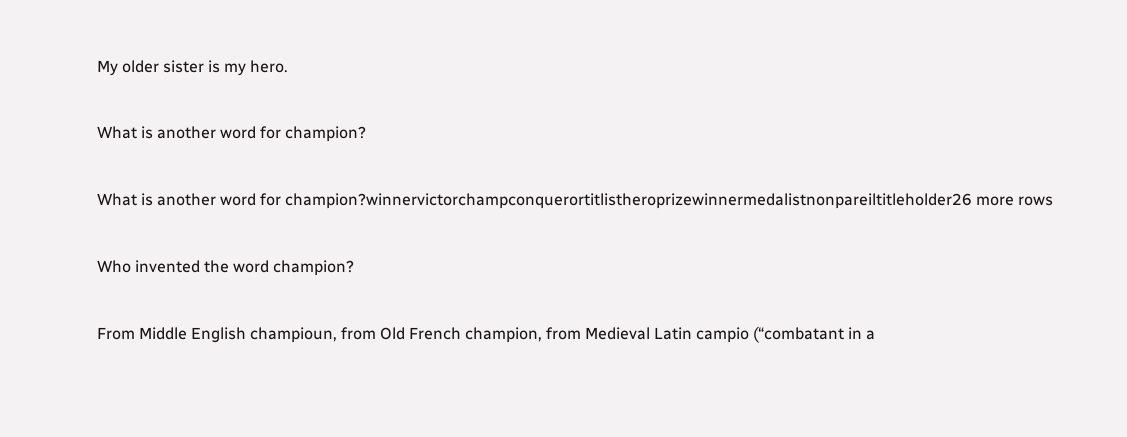My older sister is my hero.

What is another word for champion?

What is another word for champion?winnervictorchampconquerortitlistheroprizewinnermedalistnonpareiltitleholder26 more rows

Who invented the word champion?

From Middle English champioun, from Old French champion, from Medieval Latin campio (“combatant in a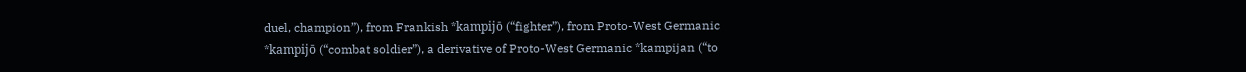duel, champion”), from Frankish *kampijō (“fighter”), from Proto-West Germanic *kampijō (“combat soldier”), a derivative of Proto-West Germanic *kampijan (“to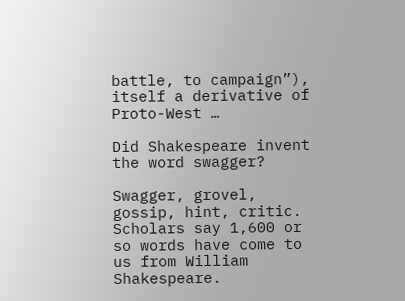battle, to campaign”), itself a derivative of Proto-West …

Did Shakespeare invent the word swagger?

Swagger, grovel, gossip, hint, critic. Scholars say 1,600 or so words have come to us from William Shakespeare.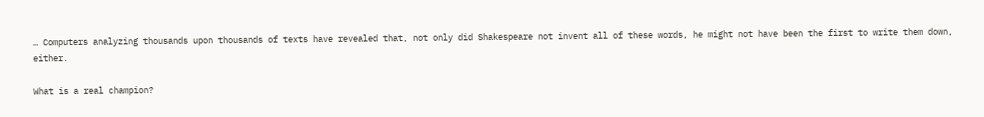… Computers analyzing thousands upon thousands of texts have revealed that, not only did Shakespeare not invent all of these words, he might not have been the first to write them down, either.

What is a real champion?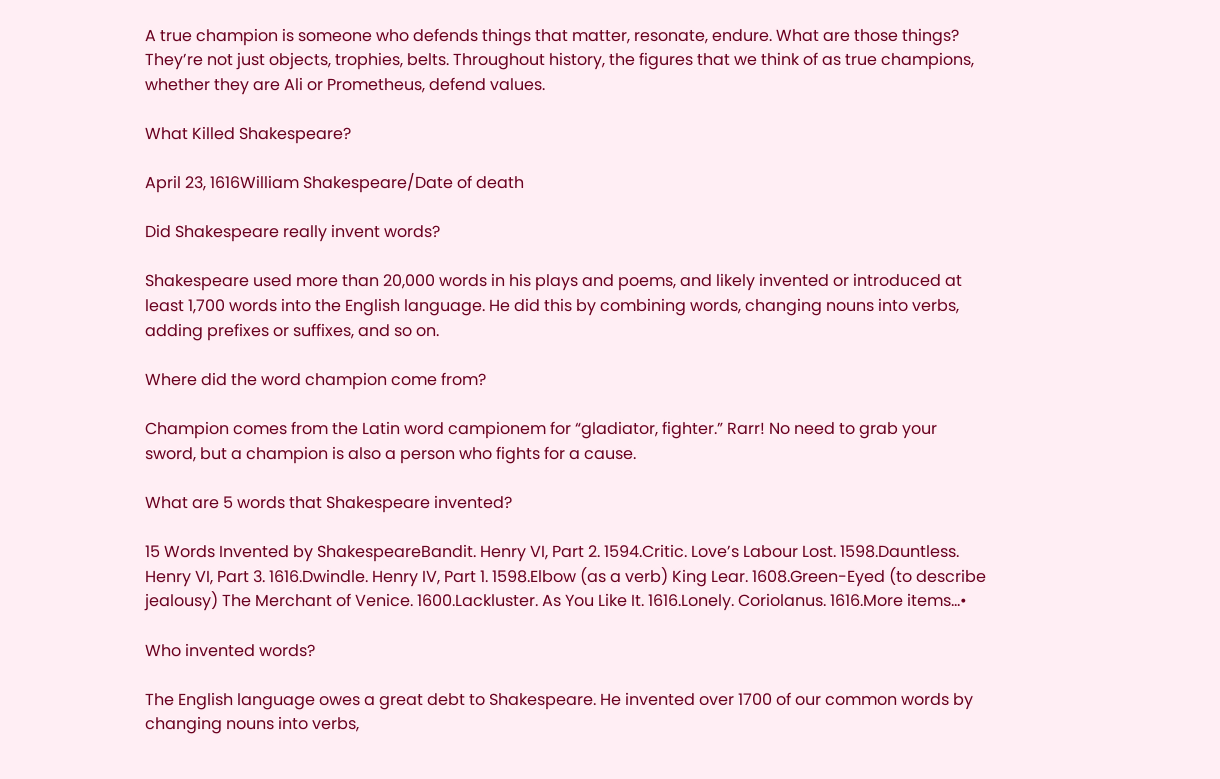A true champion is someone who defends things that matter, resonate, endure. What are those things? They’re not just objects, trophies, belts. Throughout history, the figures that we think of as true champions, whether they are Ali or Prometheus, defend values.

What Killed Shakespeare?

April 23, 1616William Shakespeare/Date of death

Did Shakespeare really invent words?

Shakespeare used more than 20,000 words in his plays and poems, and likely invented or introduced at least 1,700 words into the English language. He did this by combining words, changing nouns into verbs, adding prefixes or suffixes, and so on.

Where did the word champion come from?

Champion comes from the Latin word campionem for “gladiator, fighter.” Rarr! No need to grab your sword, but a champion is also a person who fights for a cause.

What are 5 words that Shakespeare invented?

15 Words Invented by ShakespeareBandit. Henry VI, Part 2. 1594.Critic. Love’s Labour Lost. 1598.Dauntless. Henry VI, Part 3. 1616.Dwindle. Henry IV, Part 1. 1598.Elbow (as a verb) King Lear. 1608.Green-Eyed (to describe jealousy) The Merchant of Venice. 1600.Lackluster. As You Like It. 1616.Lonely. Coriolanus. 1616.More items…•

Who invented words?

The English language owes a great debt to Shakespeare. He invented over 1700 of our common words by changing nouns into verbs,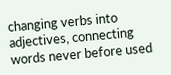changing verbs into adjectives, connecting words never before used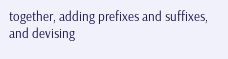together, adding prefixes and suffixes, and devising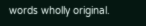words wholly original.